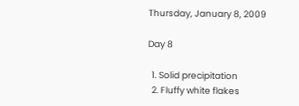Thursday, January 8, 2009

Day 8

  1. Solid precipitation
  2. Fluffy white flakes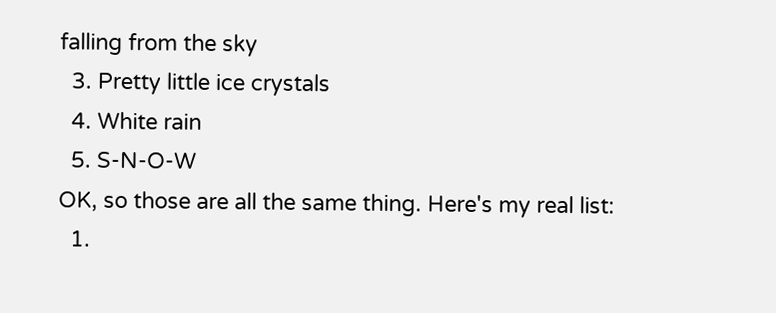falling from the sky
  3. Pretty little ice crystals
  4. White rain
  5. S-N-O-W
OK, so those are all the same thing. Here's my real list:
  1.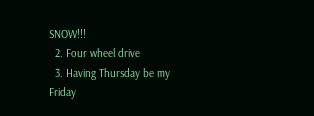SNOW!!!
  2. Four wheel drive
  3. Having Thursday be my Friday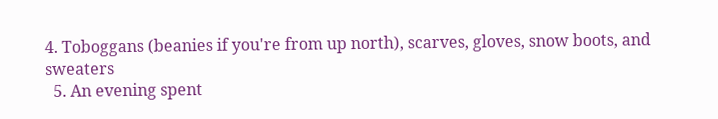4. Toboggans (beanies if you're from up north), scarves, gloves, snow boots, and sweaters
  5. An evening spent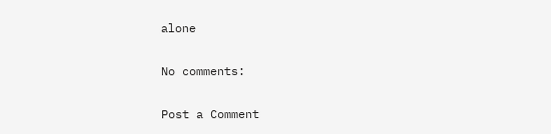alone

No comments:

Post a Comment